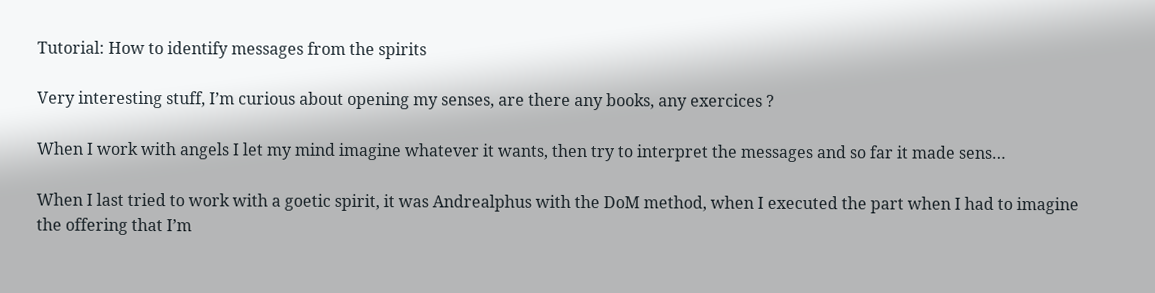Tutorial: How to identify messages from the spirits

Very interesting stuff, I’m curious about opening my senses, are there any books, any exercices ?

When I work with angels I let my mind imagine whatever it wants, then try to interpret the messages and so far it made sens…

When I last tried to work with a goetic spirit, it was Andrealphus with the DoM method, when I executed the part when I had to imagine the offering that I’m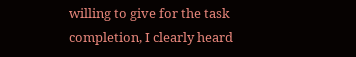willing to give for the task completion, I clearly heard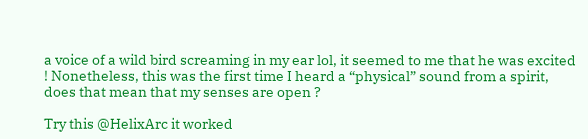a voice of a wild bird screaming in my ear lol, it seemed to me that he was excited ! Nonetheless, this was the first time I heard a “physical” sound from a spirit, does that mean that my senses are open ?

Try this @HelixArc it worked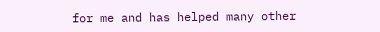for me and has helped many other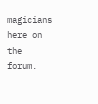magicians here on the forum.